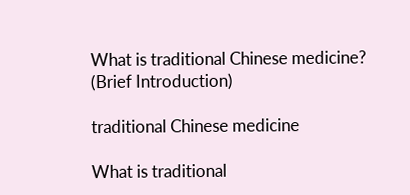What is traditional Chinese medicine? (Brief Introduction)

traditional Chinese medicine

What is traditional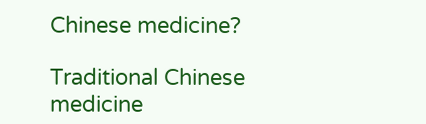Chinese medicine?

Traditional Chinese medicine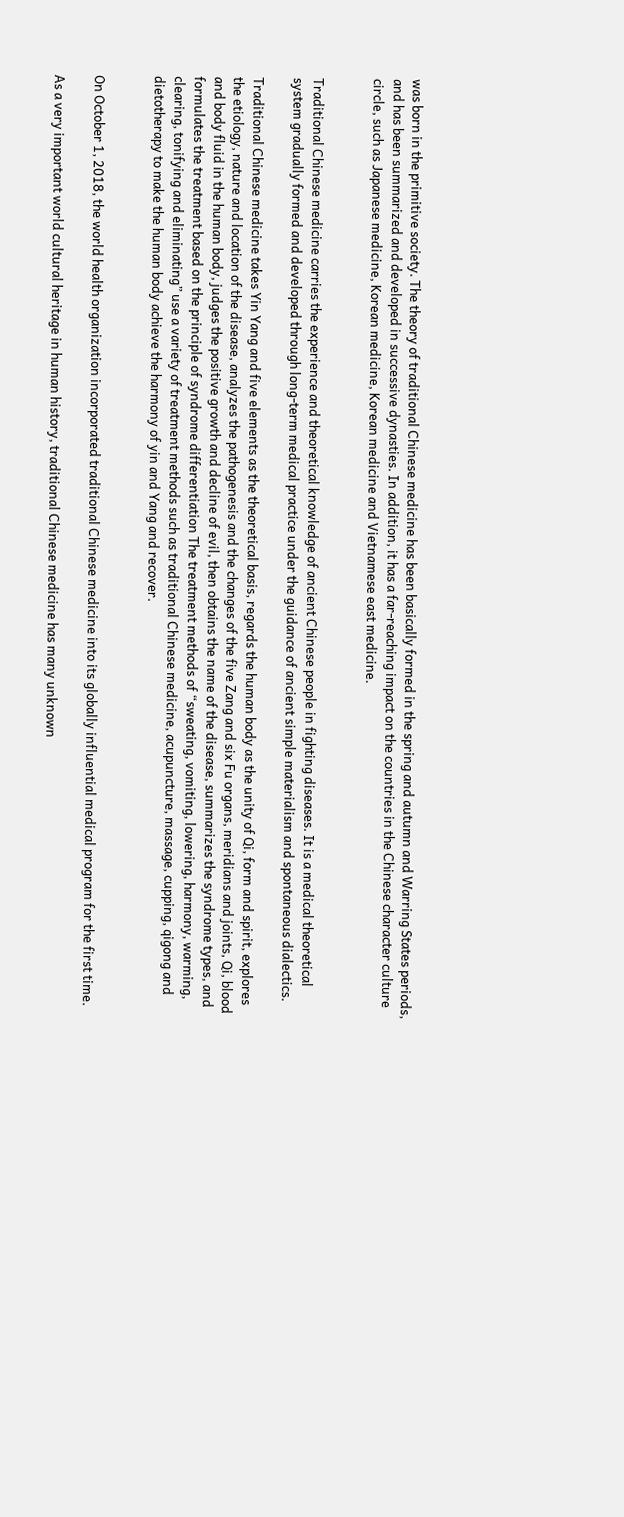was born in the primitive society. The theory of traditional Chinese medicine has been basically formed in the spring and autumn and Warring States periods, and has been summarized and developed in successive dynasties. In addition, it has a far-reaching impact on the countries in the Chinese character culture circle, such as Japanese medicine, Korean medicine, Korean medicine and Vietnamese east medicine.


Traditional Chinese medicine carries the experience and theoretical knowledge of ancient Chinese people in fighting diseases. It is a medical theoretical system gradually formed and developed through long-term medical practice under the guidance of ancient simple materialism and spontaneous dialectics.

Traditional Chinese medicine takes Yin Yang and five elements as the theoretical basis, regards the human body as the unity of Qi, form and spirit, explores the etiology, nature and location of the disease, analyzes the pathogenesis and the changes of the five Zang and six Fu organs, meridians and joints, Qi, blood and body fluid in the human body, judges the positive growth and decline of evil, then obtains the name of the disease, summarizes the syndrome types, and formulates the treatment based on the principle of syndrome differentiation The treatment methods of “sweating, vomiting, lowering, harmony, warming, clearing, tonifying and eliminating” use a variety of treatment methods such as traditional Chinese medicine, acupuncture, massage, cupping, qigong and dietotherapy to make the human body achieve the harmony of yin and Yang and recover.


On October 1, 2018, the world health organization incorporated traditional Chinese medicine into its globally influential medical program for the first time.

As a very important world cultural heritage in human history, traditional Chinese medicine has many unknown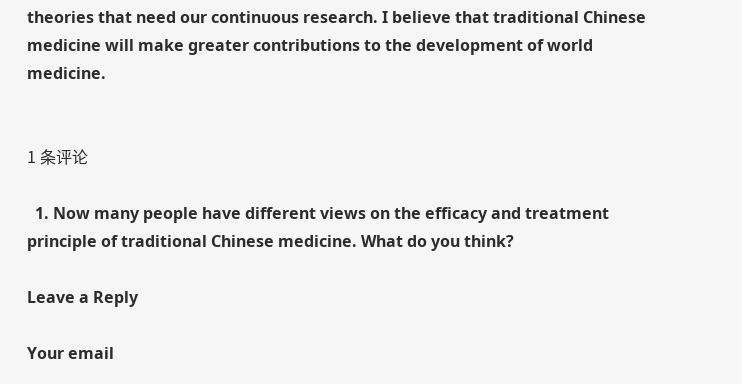theories that need our continuous research. I believe that traditional Chinese medicine will make greater contributions to the development of world medicine.


1 条评论

  1. Now many people have different views on the efficacy and treatment principle of traditional Chinese medicine. What do you think?

Leave a Reply

Your email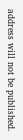address will not be published.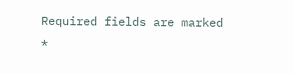Required fields are marked *